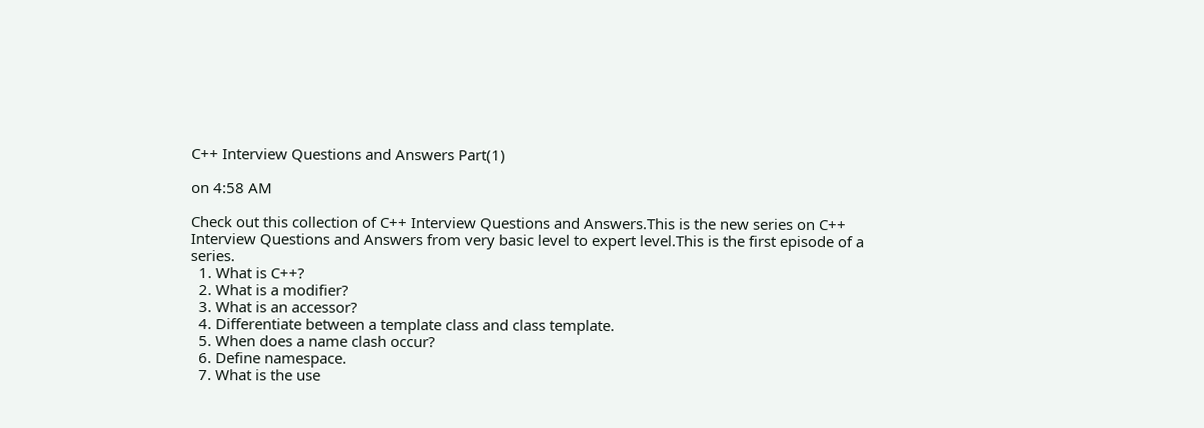C++ Interview Questions and Answers Part(1)

on 4:58 AM

Check out this collection of C++ Interview Questions and Answers.This is the new series on C++ Interview Questions and Answers from very basic level to expert level.This is the first episode of a series.
  1. What is C++?
  2. What is a modifier?
  3. What is an accessor?
  4. Differentiate between a template class and class template.
  5. When does a name clash occur?
  6. Define namespace.
  7. What is the use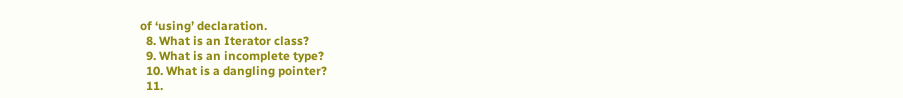of ‘using’ declaration.
  8. What is an Iterator class?
  9. What is an incomplete type?
  10. What is a dangling pointer?
  11.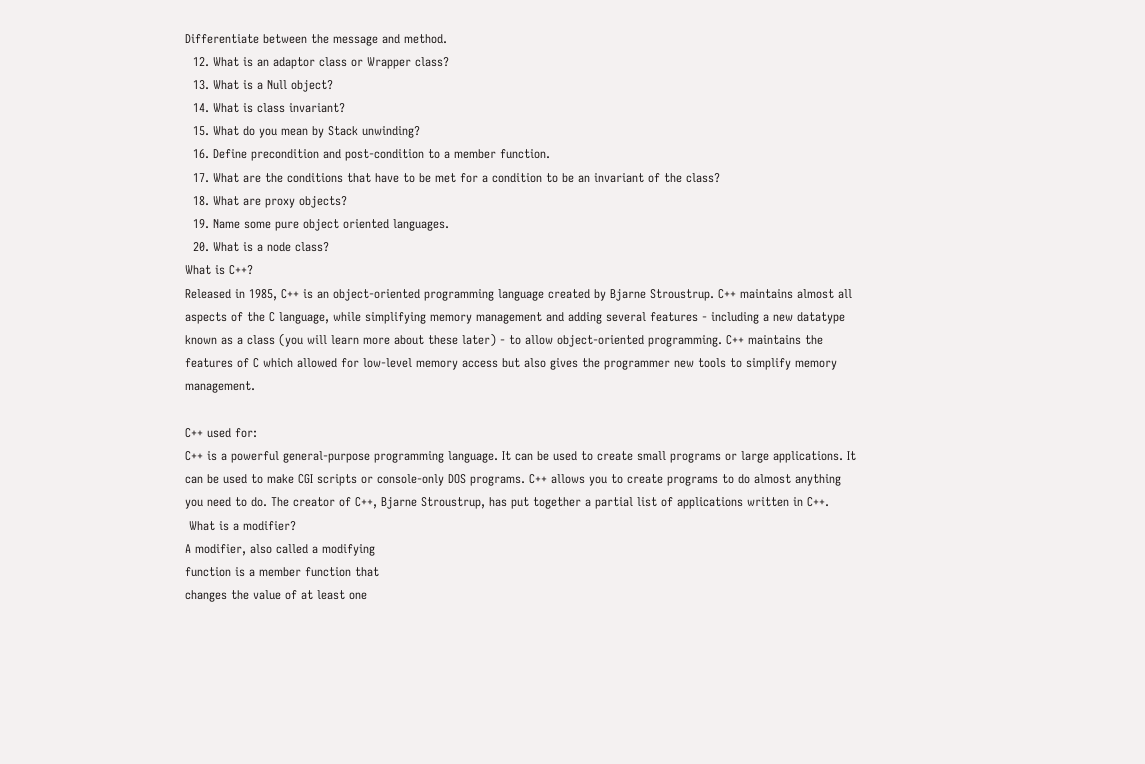Differentiate between the message and method.
  12. What is an adaptor class or Wrapper class?
  13. What is a Null object?
  14. What is class invariant?
  15. What do you mean by Stack unwinding?
  16. Define precondition and post-condition to a member function.
  17. What are the conditions that have to be met for a condition to be an invariant of the class?
  18. What are proxy objects?
  19. Name some pure object oriented languages.
  20. What is a node class?
What is C++?
Released in 1985, C++ is an object-oriented programming language created by Bjarne Stroustrup. C++ maintains almost all aspects of the C language, while simplifying memory management and adding several features - including a new datatype known as a class (you will learn more about these later) - to allow object-oriented programming. C++ maintains the features of C which allowed for low-level memory access but also gives the programmer new tools to simplify memory management.

C++ used for:
C++ is a powerful general-purpose programming language. It can be used to create small programs or large applications. It can be used to make CGI scripts or console-only DOS programs. C++ allows you to create programs to do almost anything you need to do. The creator of C++, Bjarne Stroustrup, has put together a partial list of applications written in C++.
 What is a modifier?
A modifier, also called a modifying
function is a member function that
changes the value of at least one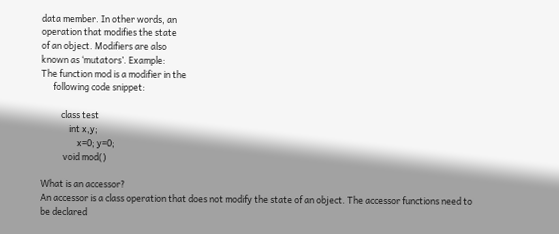data member. In other words, an
operation that modifies the state
of an object. Modifiers are also
known as ‘mutators’. Example:
The function mod is a modifier in the
      following code snippet:

          class test
              int x,y;
                  x=0; y=0;
           void mod()

What is an accessor?
An accessor is a class operation that does not modify the state of an object. The accessor functions need to be declared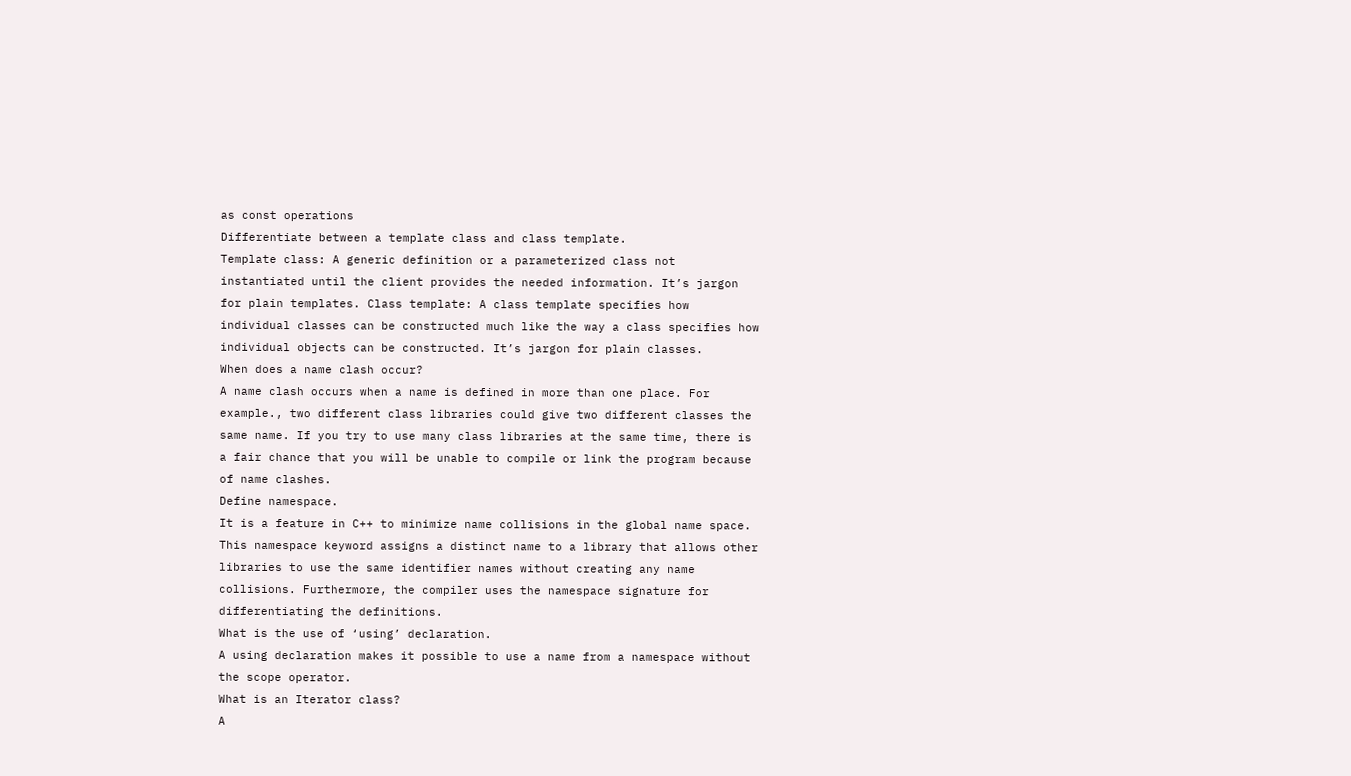as const operations
Differentiate between a template class and class template.
Template class: A generic definition or a parameterized class not instantiated until the client provides the needed information. It’s jargon for plain templates. Class template: A class template specifies how individual classes can be constructed much like the way a class specifies how individual objects can be constructed. It’s jargon for plain classes.
When does a name clash occur?
A name clash occurs when a name is defined in more than one place. For example., two different class libraries could give two different classes the same name. If you try to use many class libraries at the same time, there is a fair chance that you will be unable to compile or link the program because of name clashes.
Define namespace.
It is a feature in C++ to minimize name collisions in the global name space. This namespace keyword assigns a distinct name to a library that allows other libraries to use the same identifier names without creating any name collisions. Furthermore, the compiler uses the namespace signature for differentiating the definitions.
What is the use of ‘using’ declaration.
A using declaration makes it possible to use a name from a namespace without the scope operator.
What is an Iterator class?
A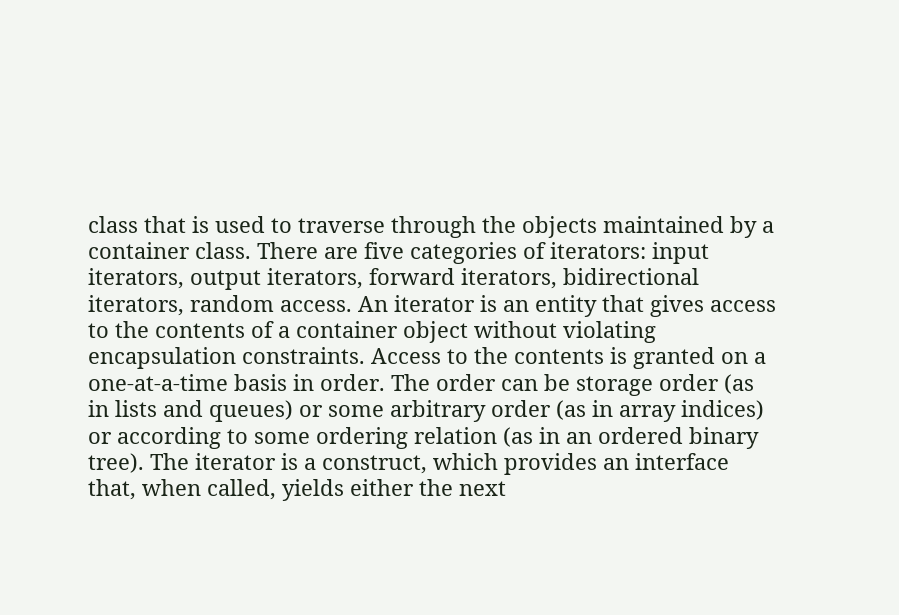class that is used to traverse through the objects maintained by a container class. There are five categories of iterators: input iterators, output iterators, forward iterators, bidirectional iterators, random access. An iterator is an entity that gives access to the contents of a container object without violating encapsulation constraints. Access to the contents is granted on a one-at-a-time basis in order. The order can be storage order (as in lists and queues) or some arbitrary order (as in array indices) or according to some ordering relation (as in an ordered binary tree). The iterator is a construct, which provides an interface that, when called, yields either the next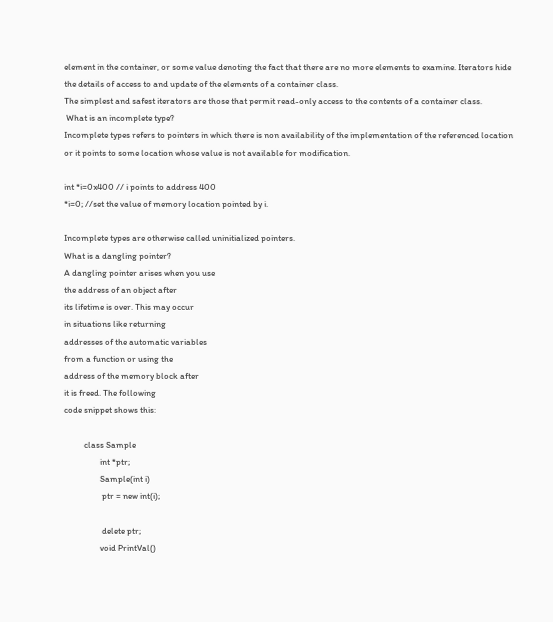element in the container, or some value denoting the fact that there are no more elements to examine. Iterators hide the details of access to and update of the elements of a container class.
The simplest and safest iterators are those that permit read-only access to the contents of a container class.
 What is an incomplete type?
Incomplete types refers to pointers in which there is non availability of the implementation of the referenced location or it points to some location whose value is not available for modification.

int *i=0x400 // i points to address 400
*i=0; //set the value of memory location pointed by i.

Incomplete types are otherwise called uninitialized pointers.
What is a dangling pointer?
A dangling pointer arises when you use
the address of an object after
its lifetime is over. This may occur
in situations like returning
addresses of the automatic variables
from a function or using the
address of the memory block after
it is freed. The following
code snippet shows this:

          class Sample
                  int *ptr;
                  Sample(int i)
                   ptr = new int(i);

                   delete ptr;
                  void PrintVal()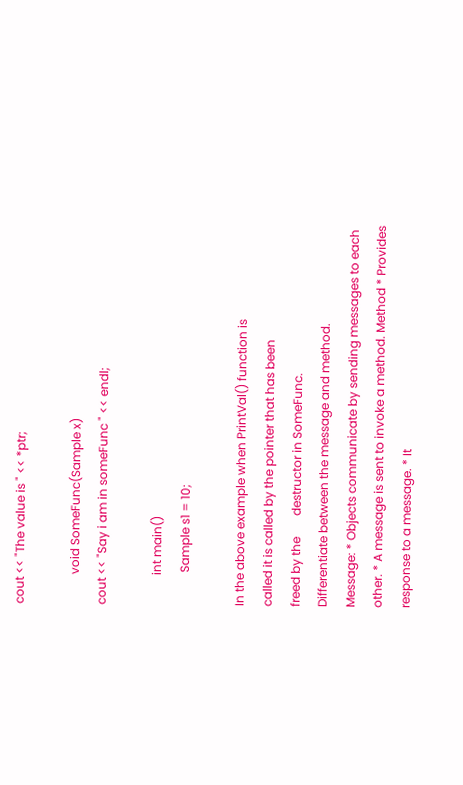cout << "The value is " << *ptr;

          void SomeFunc(Sample x)
cout << "Say i am in someFunc " << endl;

          int main()
           Sample s1 = 10;

In the above example when PrintVal() function is
called it is called by the pointer that has been
freed by the       destructor in SomeFunc.
Differentiate between the message and method.
Message: * Objects communicate by sending messages to each other. * A message is sent to invoke a method. Method * Provides response to a message. * It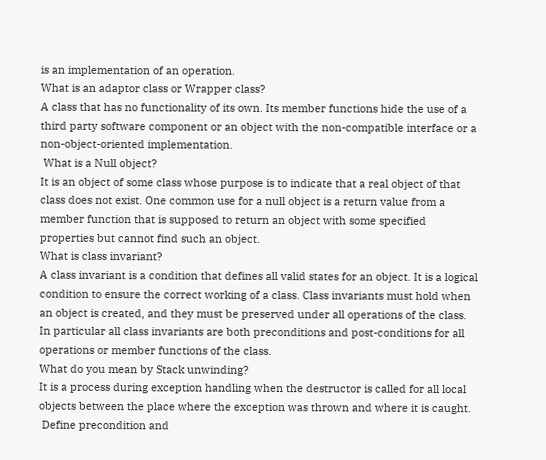is an implementation of an operation.
What is an adaptor class or Wrapper class?
A class that has no functionality of its own. Its member functions hide the use of a third party software component or an object with the non-compatible interface or a non-object-oriented implementation.
 What is a Null object?
It is an object of some class whose purpose is to indicate that a real object of that class does not exist. One common use for a null object is a return value from a member function that is supposed to return an object with some specified properties but cannot find such an object.
What is class invariant?
A class invariant is a condition that defines all valid states for an object. It is a logical condition to ensure the correct working of a class. Class invariants must hold when an object is created, and they must be preserved under all operations of the class. In particular all class invariants are both preconditions and post-conditions for all operations or member functions of the class.
What do you mean by Stack unwinding?
It is a process during exception handling when the destructor is called for all local objects between the place where the exception was thrown and where it is caught.
 Define precondition and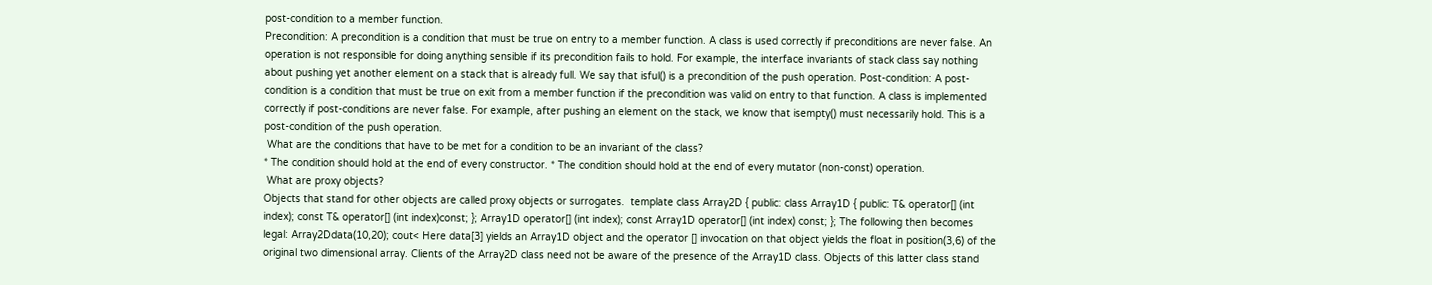post-condition to a member function.
Precondition: A precondition is a condition that must be true on entry to a member function. A class is used correctly if preconditions are never false. An operation is not responsible for doing anything sensible if its precondition fails to hold. For example, the interface invariants of stack class say nothing about pushing yet another element on a stack that is already full. We say that isful() is a precondition of the push operation. Post-condition: A post-condition is a condition that must be true on exit from a member function if the precondition was valid on entry to that function. A class is implemented correctly if post-conditions are never false. For example, after pushing an element on the stack, we know that isempty() must necessarily hold. This is a post-condition of the push operation.
 What are the conditions that have to be met for a condition to be an invariant of the class?
* The condition should hold at the end of every constructor. * The condition should hold at the end of every mutator (non-const) operation.
 What are proxy objects?
Objects that stand for other objects are called proxy objects or surrogates.  template class Array2D { public: class Array1D { public: T& operator[] (int index); const T& operator[] (int index)const; }; Array1D operator[] (int index); const Array1D operator[] (int index) const; }; The following then becomes legal: Array2Ddata(10,20); cout< Here data[3] yields an Array1D object and the operator [] invocation on that object yields the float in position(3,6) of the original two dimensional array. Clients of the Array2D class need not be aware of the presence of the Array1D class. Objects of this latter class stand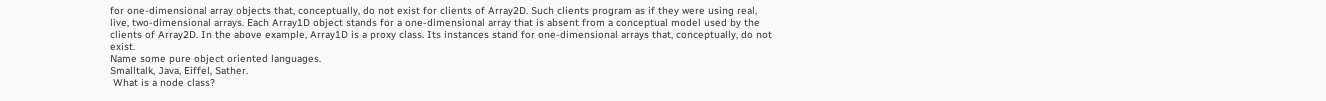for one-dimensional array objects that, conceptually, do not exist for clients of Array2D. Such clients program as if they were using real, live, two-dimensional arrays. Each Array1D object stands for a one-dimensional array that is absent from a conceptual model used by the clients of Array2D. In the above example, Array1D is a proxy class. Its instances stand for one-dimensional arrays that, conceptually, do not exist.
Name some pure object oriented languages.
Smalltalk, Java, Eiffel, Sather.
 What is a node class?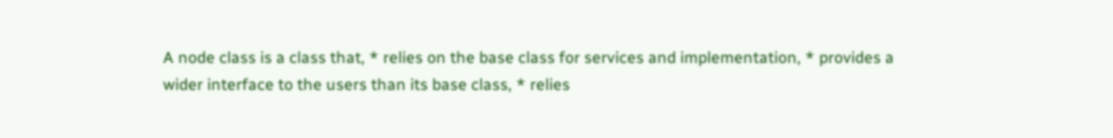A node class is a class that, * relies on the base class for services and implementation, * provides a wider interface to the users than its base class, * relies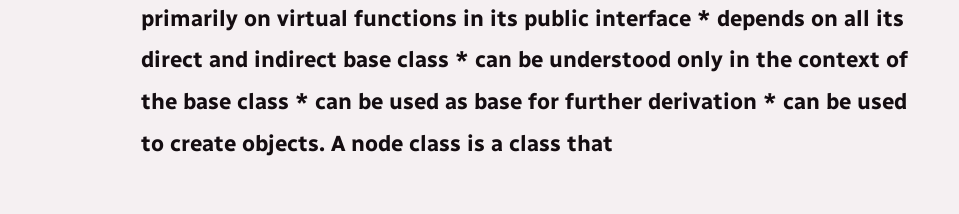primarily on virtual functions in its public interface * depends on all its direct and indirect base class * can be understood only in the context of the base class * can be used as base for further derivation * can be used to create objects. A node class is a class that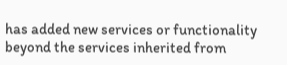has added new services or functionality beyond the services inherited from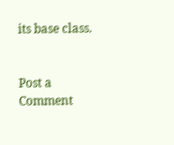its base class.


Post a Comment